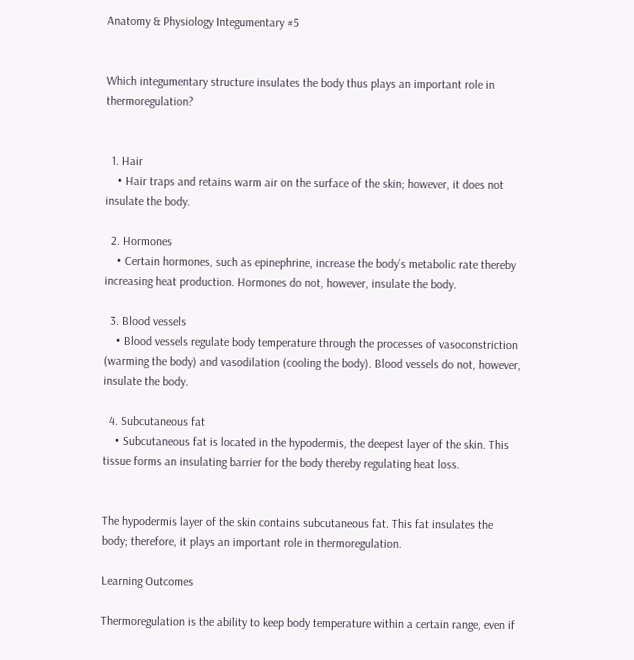Anatomy & Physiology Integumentary #5


Which integumentary structure insulates the body thus plays an important role in thermoregulation?


  1. Hair
    • Hair traps and retains warm air on the surface of the skin; however, it does not insulate the body.

  2. Hormones
    • Certain hormones, such as epinephrine, increase the body’s metabolic rate thereby increasing heat production. Hormones do not, however, insulate the body.

  3. Blood vessels
    • Blood vessels regulate body temperature through the processes of vasoconstriction (warming the body) and vasodilation (cooling the body). Blood vessels do not, however, insulate the body.

  4. Subcutaneous fat
    • Subcutaneous fat is located in the hypodermis, the deepest layer of the skin. This tissue forms an insulating barrier for the body thereby regulating heat loss.


The hypodermis layer of the skin contains subcutaneous fat. This fat insulates the body; therefore, it plays an important role in thermoregulation.

Learning Outcomes

Thermoregulation is the ability to keep body temperature within a certain range, even if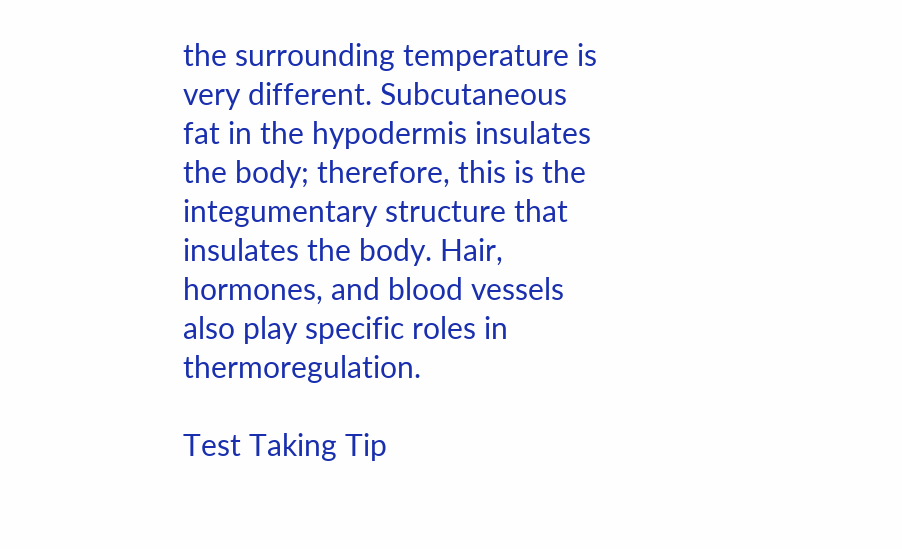the surrounding temperature is very different. Subcutaneous fat in the hypodermis insulates the body; therefore, this is the integumentary structure that insulates the body. Hair, hormones, and blood vessels also play specific roles in thermoregulation.

Test Taking Tip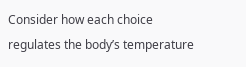Consider how each choice regulates the body’s temperature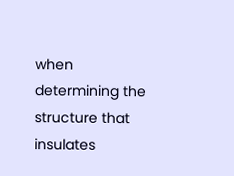when determining the structure that insulates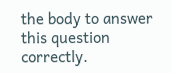the body to answer this question correctly.